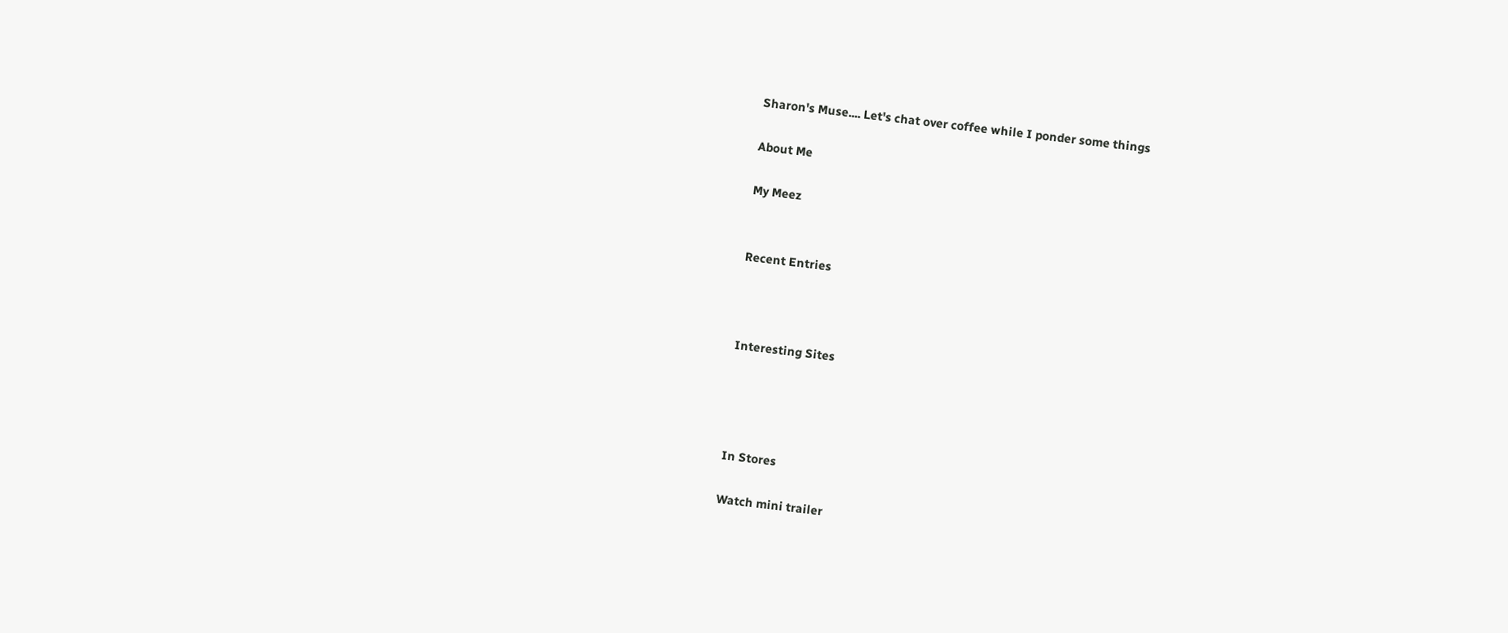Sharon's Muse.... Let's chat over coffee while I ponder some things

About Me

My Meez


Recent Entries



Interesting Sites




In Stores

Watch mini trailer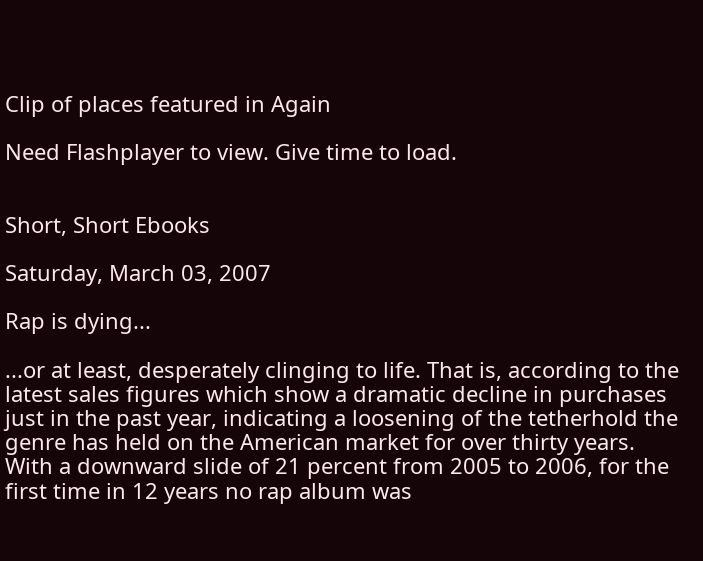Clip of places featured in Again

Need Flashplayer to view. Give time to load.


Short, Short Ebooks

Saturday, March 03, 2007

Rap is dying...

...or at least, desperately clinging to life. That is, according to the latest sales figures which show a dramatic decline in purchases just in the past year, indicating a loosening of the tetherhold the genre has held on the American market for over thirty years. With a downward slide of 21 percent from 2005 to 2006, for the first time in 12 years no rap album was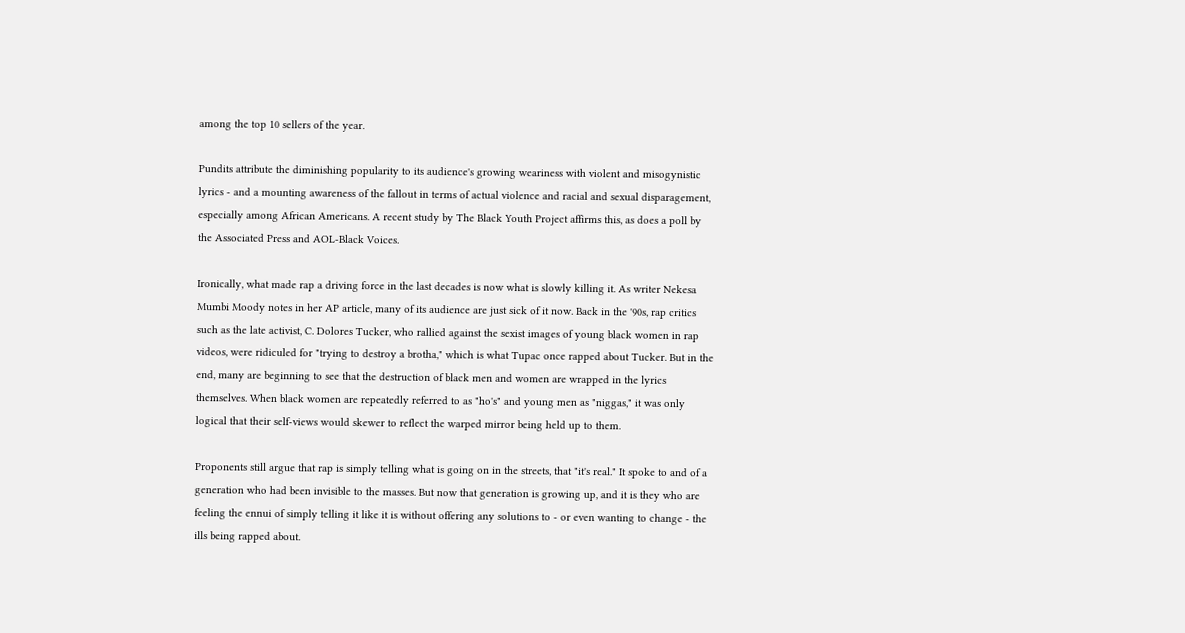among the top 10 sellers of the year.

Pundits attribute the diminishing popularity to its audience's growing weariness with violent and misogynistic lyrics - and a mounting awareness of the fallout in terms of actual violence and racial and sexual disparagement, especially among African Americans. A recent study by The Black Youth Project affirms this, as does a poll by the Associated Press and AOL-Black Voices.

Ironically, what made rap a driving force in the last decades is now what is slowly killing it. As writer Nekesa Mumbi Moody notes in her AP article, many of its audience are just sick of it now. Back in the '90s, rap critics such as the late activist, C. Dolores Tucker, who rallied against the sexist images of young black women in rap videos, were ridiculed for "trying to destroy a brotha," which is what Tupac once rapped about Tucker. But in the end, many are beginning to see that the destruction of black men and women are wrapped in the lyrics themselves. When black women are repeatedly referred to as "ho's" and young men as "niggas," it was only logical that their self-views would skewer to reflect the warped mirror being held up to them.

Proponents still argue that rap is simply telling what is going on in the streets, that "it's real." It spoke to and of a generation who had been invisible to the masses. But now that generation is growing up, and it is they who are feeling the ennui of simply telling it like it is without offering any solutions to - or even wanting to change - the ills being rapped about.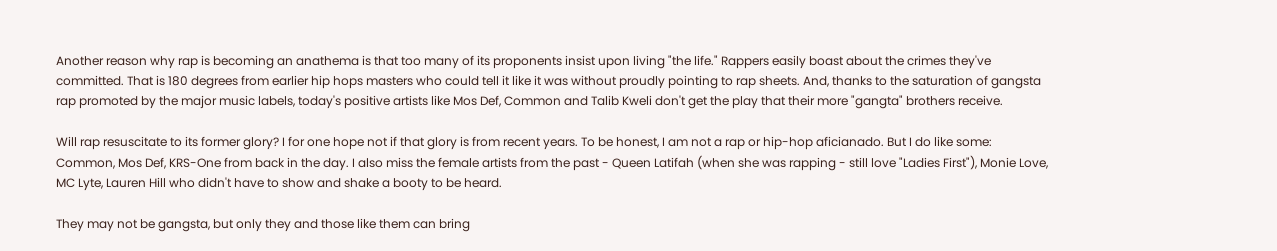Another reason why rap is becoming an anathema is that too many of its proponents insist upon living "the life." Rappers easily boast about the crimes they've committed. That is 180 degrees from earlier hip hops masters who could tell it like it was without proudly pointing to rap sheets. And, thanks to the saturation of gangsta rap promoted by the major music labels, today's positive artists like Mos Def, Common and Talib Kweli don't get the play that their more "gangta" brothers receive.

Will rap resuscitate to its former glory? I for one hope not if that glory is from recent years. To be honest, I am not a rap or hip-hop aficianado. But I do like some: Common, Mos Def, KRS-One from back in the day. I also miss the female artists from the past - Queen Latifah (when she was rapping - still love "Ladies First"), Monie Love, MC Lyte, Lauren Hill who didn't have to show and shake a booty to be heard.

They may not be gangsta, but only they and those like them can bring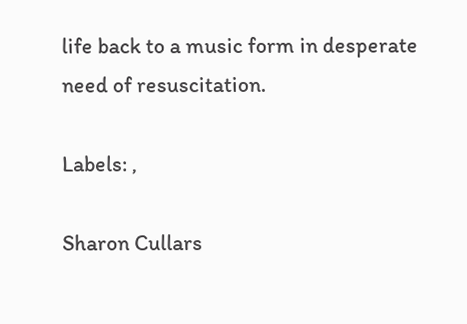life back to a music form in desperate need of resuscitation.

Labels: ,

Sharon Cullars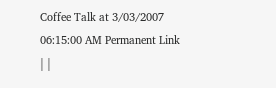Coffee Talk at 3/03/2007 06:15:00 AM Permanent Link     | |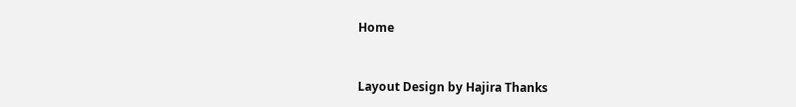Home


Layout Design by Hajira Thanks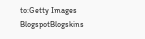to:Getty Images BlogspotBlogskins